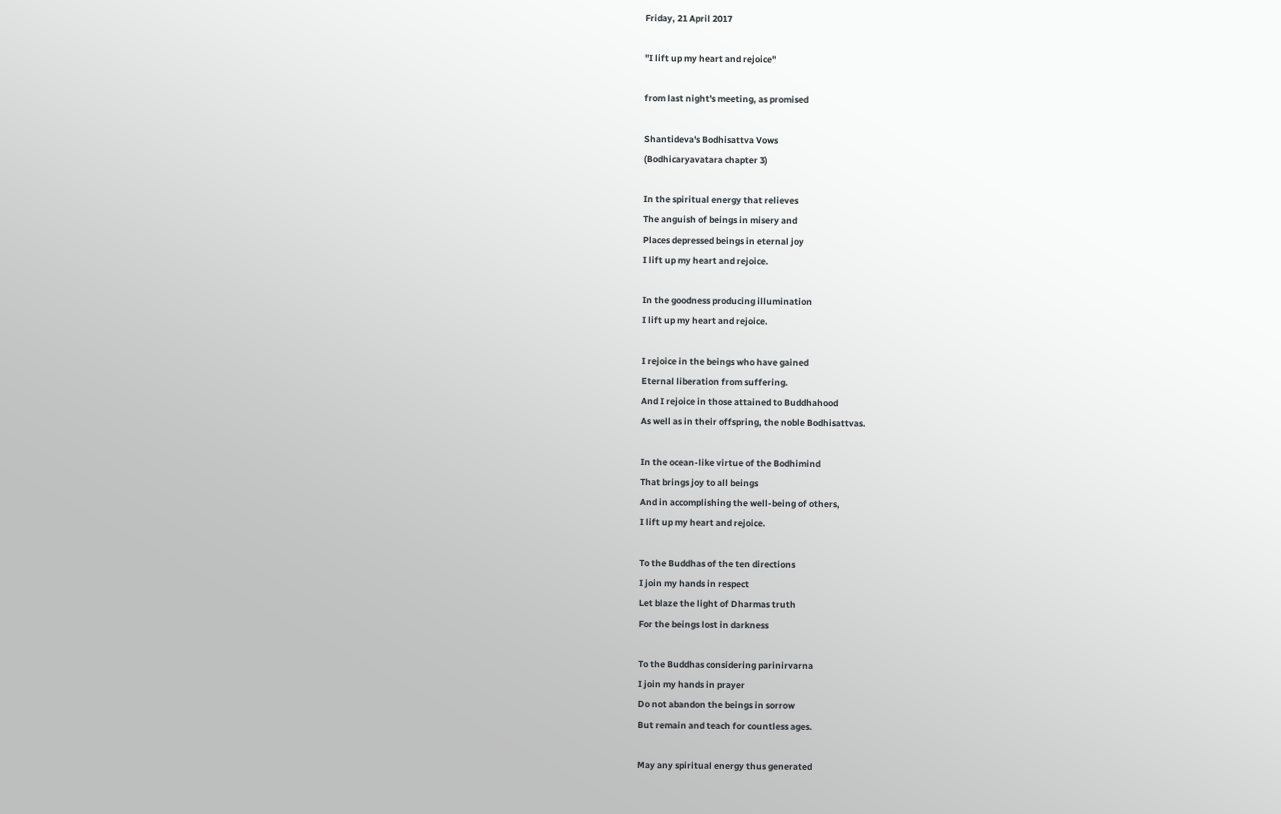Friday, 21 April 2017

"I lift up my heart and rejoice"

from last night's meeting, as promised

Shantideva's Bodhisattva Vows
(Bodhicaryavatara chapter 3)

In the spiritual energy that relieves
The anguish of beings in misery and
Places depressed beings in eternal joy
I lift up my heart and rejoice.

In the goodness producing illumination
I lift up my heart and rejoice.

I rejoice in the beings who have gained
Eternal liberation from suffering.
And I rejoice in those attained to Buddhahood
As well as in their offspring, the noble Bodhisattvas.

In the ocean-like virtue of the Bodhimind
That brings joy to all beings
And in accomplishing the well-being of others,
I lift up my heart and rejoice.

To the Buddhas of the ten directions
I join my hands in respect
Let blaze the light of Dharmas truth
For the beings lost in darkness

To the Buddhas considering parinirvarna
I join my hands in prayer
Do not abandon the beings in sorrow
But remain and teach for countless ages.

May any spiritual energy thus generated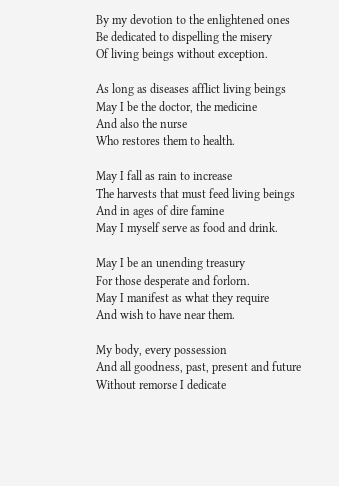By my devotion to the enlightened ones
Be dedicated to dispelling the misery
Of living beings without exception.

As long as diseases afflict living beings
May I be the doctor, the medicine
And also the nurse
Who restores them to health.

May I fall as rain to increase
The harvests that must feed living beings
And in ages of dire famine
May I myself serve as food and drink.

May I be an unending treasury
For those desperate and forlorn.
May I manifest as what they require
And wish to have near them.

My body, every possession
And all goodness, past, present and future
Without remorse I dedicate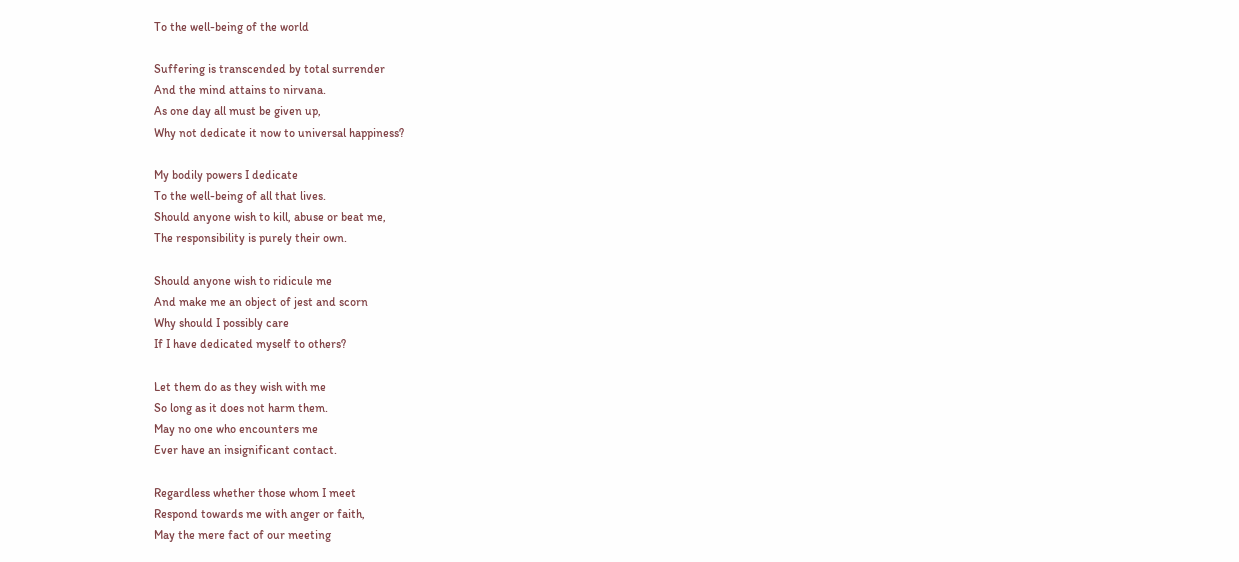To the well-being of the world

Suffering is transcended by total surrender
And the mind attains to nirvana.
As one day all must be given up,
Why not dedicate it now to universal happiness?

My bodily powers I dedicate
To the well-being of all that lives.
Should anyone wish to kill, abuse or beat me,
The responsibility is purely their own.

Should anyone wish to ridicule me
And make me an object of jest and scorn
Why should I possibly care
If I have dedicated myself to others?

Let them do as they wish with me
So long as it does not harm them.
May no one who encounters me
Ever have an insignificant contact.

Regardless whether those whom I meet
Respond towards me with anger or faith,
May the mere fact of our meeting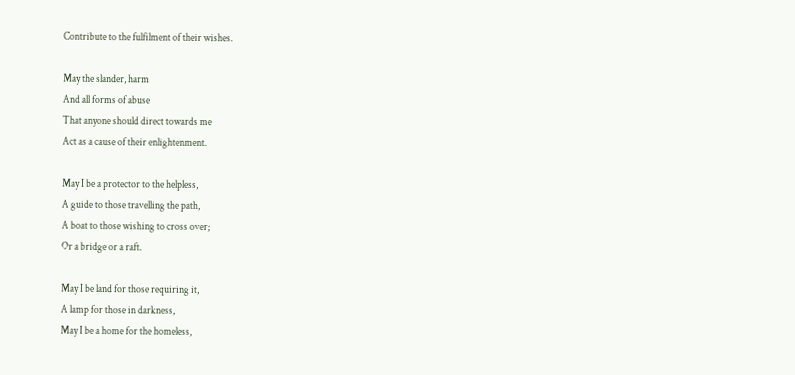Contribute to the fulfilment of their wishes.

May the slander, harm
And all forms of abuse
That anyone should direct towards me
Act as a cause of their enlightenment.

May I be a protector to the helpless,
A guide to those travelling the path,
A boat to those wishing to cross over;
Or a bridge or a raft.

May I be land for those requiring it,
A lamp for those in darkness,
May I be a home for the homeless,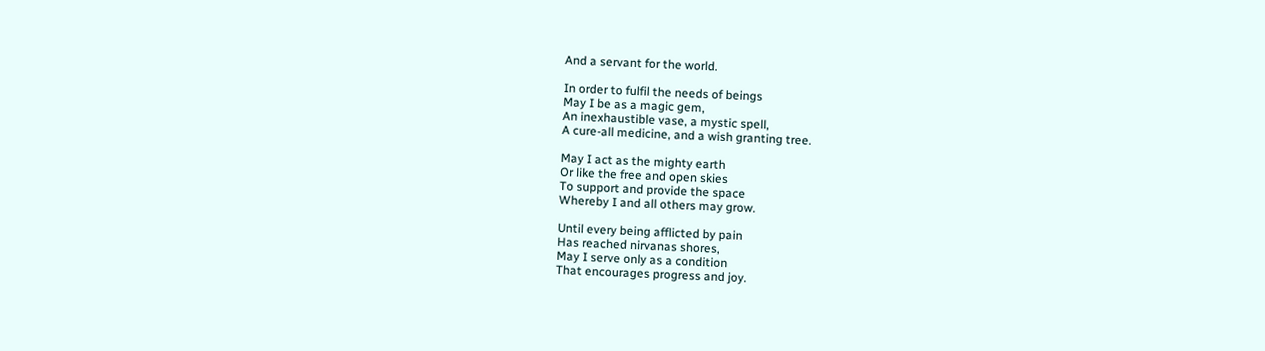And a servant for the world.

In order to fulfil the needs of beings
May I be as a magic gem,
An inexhaustible vase, a mystic spell,
A cure-all medicine, and a wish granting tree.

May I act as the mighty earth
Or like the free and open skies
To support and provide the space
Whereby I and all others may grow.

Until every being afflicted by pain
Has reached nirvanas shores,
May I serve only as a condition
That encourages progress and joy.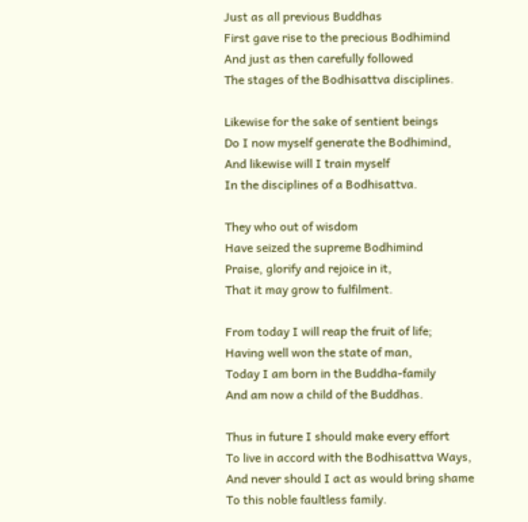Just as all previous Buddhas
First gave rise to the precious Bodhimind
And just as then carefully followed
The stages of the Bodhisattva disciplines.

Likewise for the sake of sentient beings
Do I now myself generate the Bodhimind,
And likewise will I train myself
In the disciplines of a Bodhisattva.

They who out of wisdom
Have seized the supreme Bodhimind
Praise, glorify and rejoice in it,
That it may grow to fulfilment.

From today I will reap the fruit of life;
Having well won the state of man,
Today I am born in the Buddha-family
And am now a child of the Buddhas.

Thus in future I should make every effort
To live in accord with the Bodhisattva Ways,
And never should I act as would bring shame
To this noble faultless family.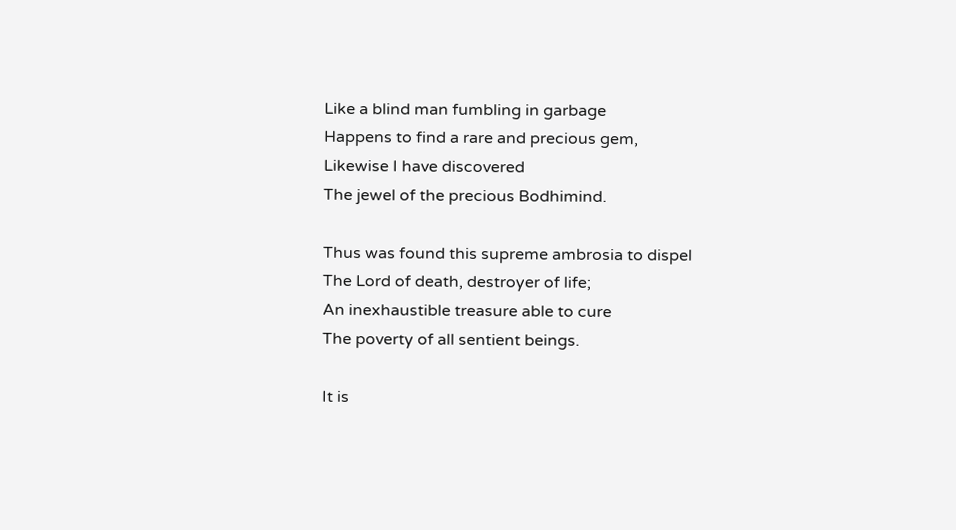Like a blind man fumbling in garbage
Happens to find a rare and precious gem,
Likewise I have discovered
The jewel of the precious Bodhimind.

Thus was found this supreme ambrosia to dispel
The Lord of death, destroyer of life;
An inexhaustible treasure able to cure
The poverty of all sentient beings.

It is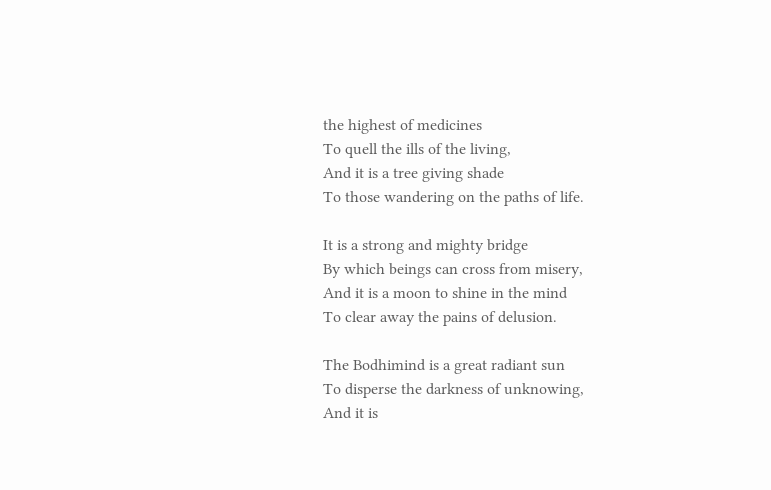the highest of medicines
To quell the ills of the living,
And it is a tree giving shade
To those wandering on the paths of life.

It is a strong and mighty bridge
By which beings can cross from misery,
And it is a moon to shine in the mind
To clear away the pains of delusion.

The Bodhimind is a great radiant sun
To disperse the darkness of unknowing,
And it is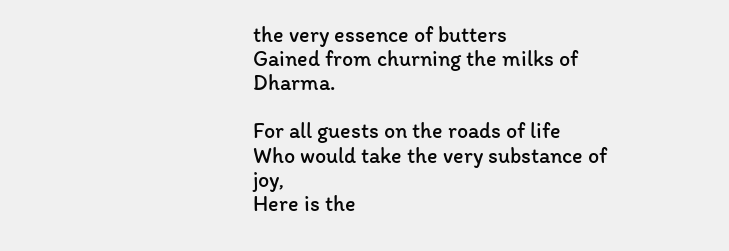the very essence of butters
Gained from churning the milks of Dharma.

For all guests on the roads of life
Who would take the very substance of joy,
Here is the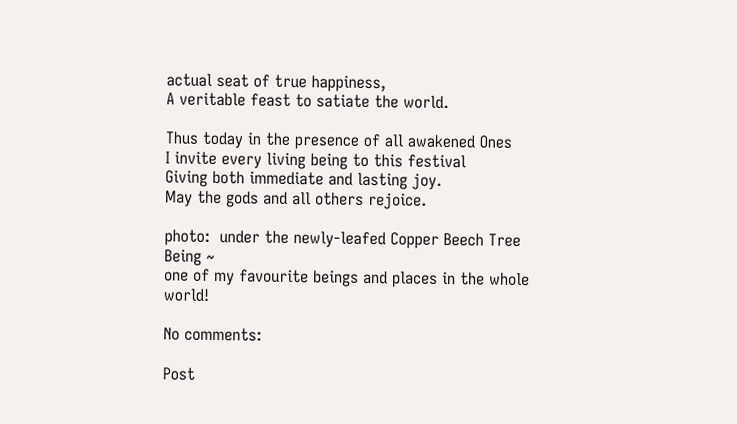actual seat of true happiness,
A veritable feast to satiate the world.

Thus today in the presence of all awakened Ones
I invite every living being to this festival
Giving both immediate and lasting joy.
May the gods and all others rejoice.

photo:  under the newly-leafed Copper Beech Tree Being ~
one of my favourite beings and places in the whole world!

No comments:

Post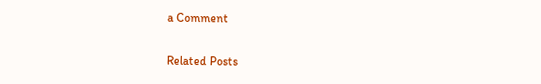a Comment

Related Posts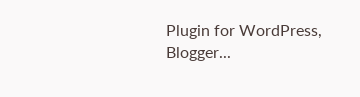Plugin for WordPress, Blogger...